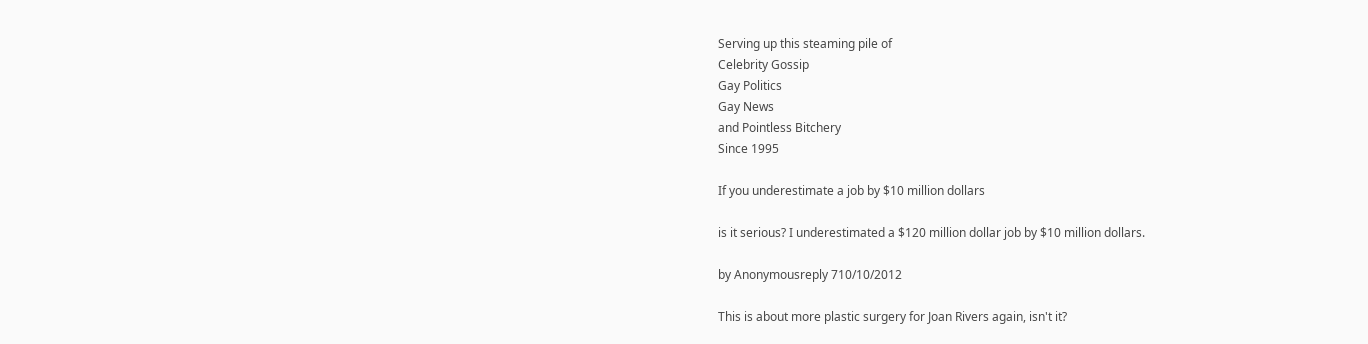Serving up this steaming pile of
Celebrity Gossip
Gay Politics
Gay News
and Pointless Bitchery
Since 1995

If you underestimate a job by $10 million dollars

is it serious? I underestimated a $120 million dollar job by $10 million dollars.

by Anonymousreply 710/10/2012

This is about more plastic surgery for Joan Rivers again, isn't it?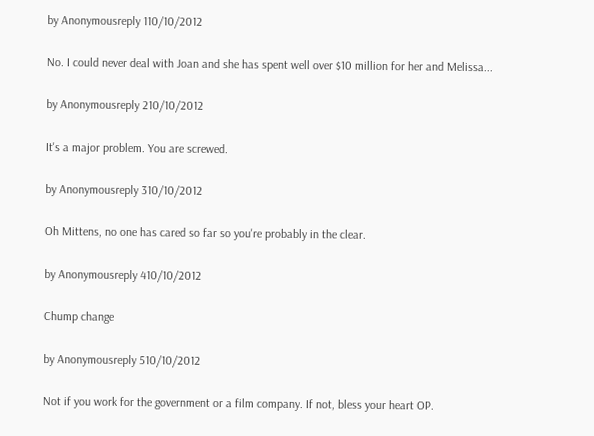by Anonymousreply 110/10/2012

No. I could never deal with Joan and she has spent well over $10 million for her and Melissa...

by Anonymousreply 210/10/2012

It's a major problem. You are screwed.

by Anonymousreply 310/10/2012

Oh Mittens, no one has cared so far so you're probably in the clear.

by Anonymousreply 410/10/2012

Chump change

by Anonymousreply 510/10/2012

Not if you work for the government or a film company. If not, bless your heart OP.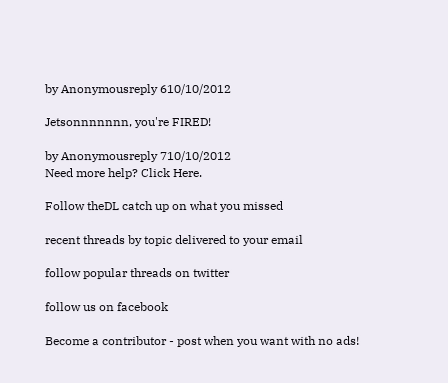by Anonymousreply 610/10/2012

Jetsonnnnnnn, you're FIRED!

by Anonymousreply 710/10/2012
Need more help? Click Here.

Follow theDL catch up on what you missed

recent threads by topic delivered to your email

follow popular threads on twitter

follow us on facebook

Become a contributor - post when you want with no ads!